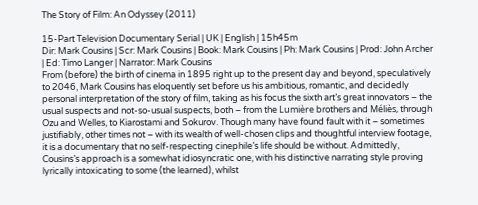The Story of Film: An Odyssey (2011)

15-Part Television Documentary Serial | UK | English | 15h45m
Dir: Mark Cousins | Scr: Mark Cousins | Book: Mark Cousins | Ph: Mark Cousins | Prod: John Archer | Ed: Timo Langer | Narrator: Mark Cousins
From (before) the birth of cinema in 1895 right up to the present day and beyond, speculatively to 2046, Mark Cousins has eloquently set before us his ambitious, romantic, and decidedly personal interpretation of the story of film, taking as his focus the sixth art’s great innovators – the usual suspects and not-so-usual suspects, both – from the Lumière brothers and Méliès, through Ozu and Welles, to Kiarostami and Sokurov. Though many have found fault with it – sometimes justifiably, other times not – with its wealth of well-chosen clips and thoughtful interview footage, it is a documentary that no self-respecting cinephile’s life should be without. Admittedly, Cousins’s approach is a somewhat idiosyncratic one, with his distinctive narrating style proving lyrically intoxicating to some (the learned), whilst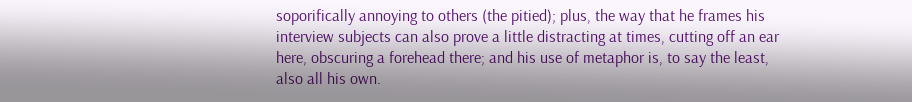soporifically annoying to others (the pitied); plus, the way that he frames his interview subjects can also prove a little distracting at times, cutting off an ear here, obscuring a forehead there; and his use of metaphor is, to say the least, also all his own.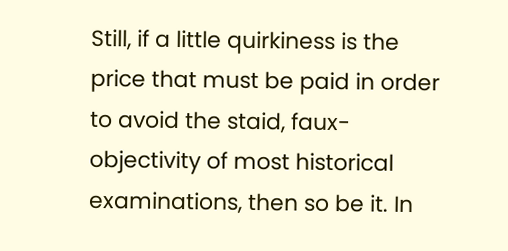Still, if a little quirkiness is the price that must be paid in order to avoid the staid, faux-objectivity of most historical examinations, then so be it. In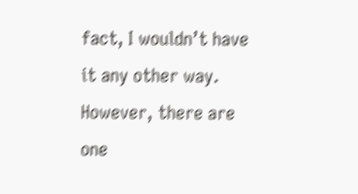fact, I wouldn’t have it any other way. However, there are one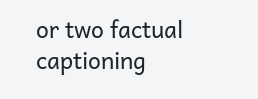or two factual captioning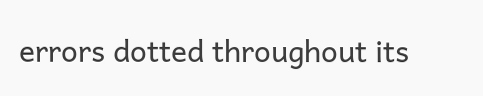errors dotted throughout its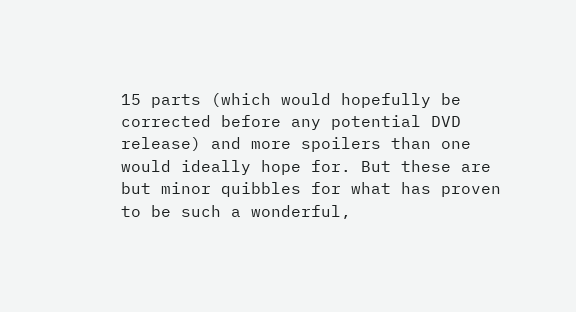15 parts (which would hopefully be corrected before any potential DVD release) and more spoilers than one would ideally hope for. But these are but minor quibbles for what has proven to be such a wonderful,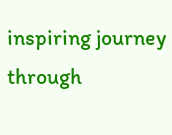inspiring journey through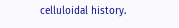celluloidal history.